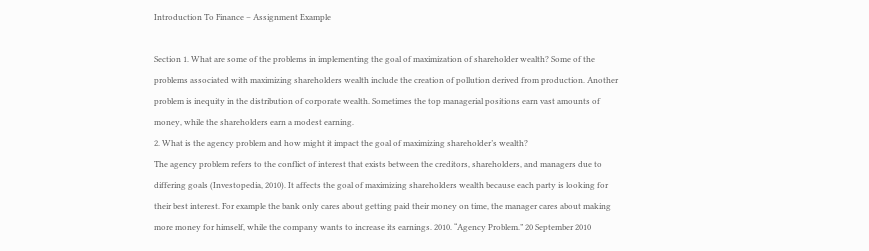Introduction To Finance – Assignment Example

Section 1. What are some of the problems in implementing the goal of maximization of shareholder wealth? Some of the problems associated with maximizing shareholders wealth include the creation of pollution derived from production. Another problem is inequity in the distribution of corporate wealth. Sometimes the top managerial positions earn vast amounts of money, while the shareholders earn a modest earning.
2. What is the agency problem and how might it impact the goal of maximizing shareholder’s wealth?
The agency problem refers to the conflict of interest that exists between the creditors, shareholders, and managers due to differing goals (Investopedia, 2010). It affects the goal of maximizing shareholders wealth because each party is looking for their best interest. For example the bank only cares about getting paid their money on time, the manager cares about making more money for himself, while the company wants to increase its earnings. 2010. “Agency Problem.” 20 September 2010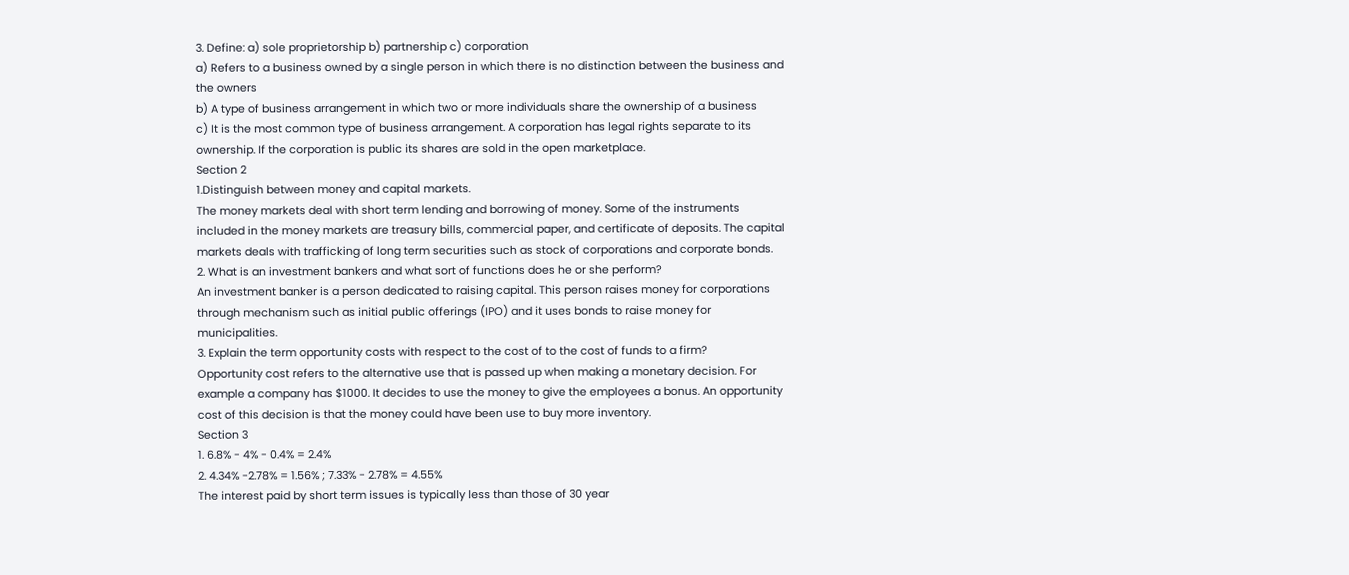3. Define: a) sole proprietorship b) partnership c) corporation
a) Refers to a business owned by a single person in which there is no distinction between the business and the owners
b) A type of business arrangement in which two or more individuals share the ownership of a business
c) It is the most common type of business arrangement. A corporation has legal rights separate to its ownership. If the corporation is public its shares are sold in the open marketplace.
Section 2
1.Distinguish between money and capital markets.
The money markets deal with short term lending and borrowing of money. Some of the instruments included in the money markets are treasury bills, commercial paper, and certificate of deposits. The capital markets deals with trafficking of long term securities such as stock of corporations and corporate bonds.
2. What is an investment bankers and what sort of functions does he or she perform?
An investment banker is a person dedicated to raising capital. This person raises money for corporations through mechanism such as initial public offerings (IPO) and it uses bonds to raise money for municipalities.
3. Explain the term opportunity costs with respect to the cost of to the cost of funds to a firm?
Opportunity cost refers to the alternative use that is passed up when making a monetary decision. For example a company has $1000. It decides to use the money to give the employees a bonus. An opportunity cost of this decision is that the money could have been use to buy more inventory.
Section 3
1. 6.8% - 4% - 0.4% = 2.4%
2. 4.34% -2.78% = 1.56% ; 7.33% - 2.78% = 4.55%
The interest paid by short term issues is typically less than those of 30 year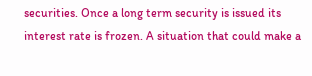securities. Once a long term security is issued its interest rate is frozen. A situation that could make a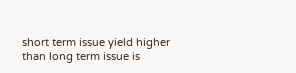short term issue yield higher than long term issue is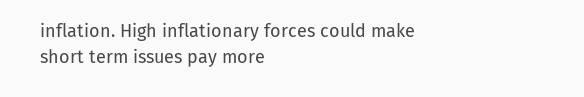inflation. High inflationary forces could make short term issues pay more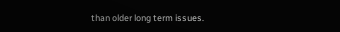than older long term issues.